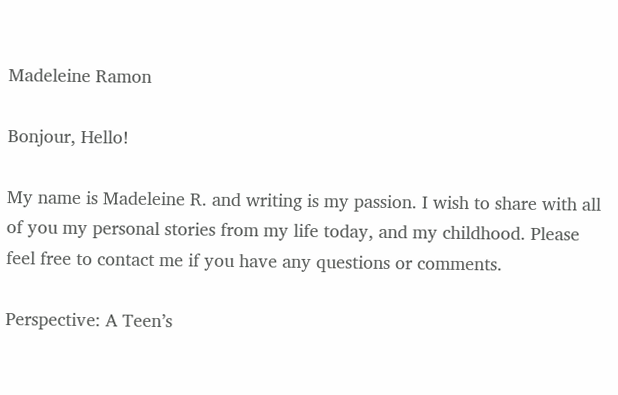Madeleine Ramon

Bonjour, Hello!

My name is Madeleine R. and writing is my passion. I wish to share with all of you my personal stories from my life today, and my childhood. Please feel free to contact me if you have any questions or comments.

Perspective: A Teen’s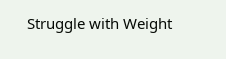Struggle with Weight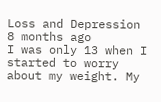Loss and Depression
8 months ago
I was only 13 when I started to worry about my weight. My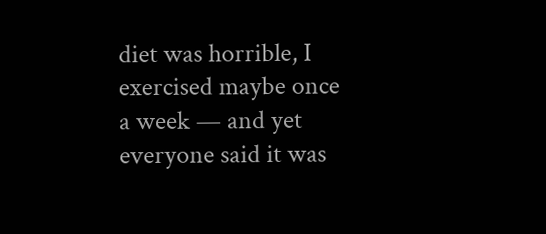diet was horrible, I exercised maybe once a week — and yet everyone said it was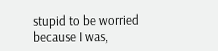stupid to be worried because I was,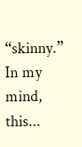“skinny.” In my mind, this...